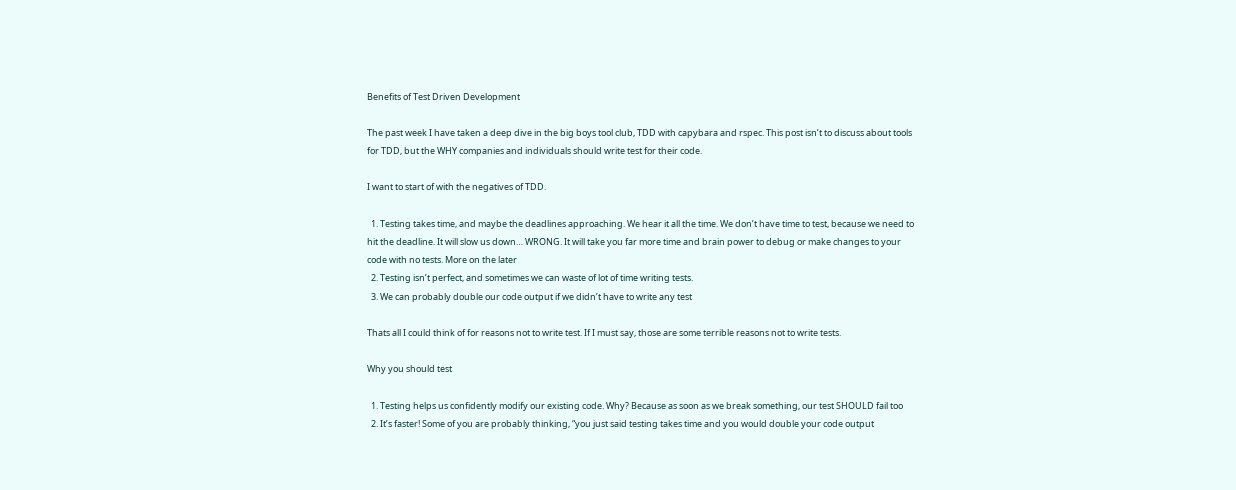Benefits of Test Driven Development

The past week I have taken a deep dive in the big boys tool club, TDD with capybara and rspec. This post isn’t to discuss about tools for TDD, but the WHY companies and individuals should write test for their code.

I want to start of with the negatives of TDD.

  1. Testing takes time, and maybe the deadlines approaching. We hear it all the time. We don’t have time to test, because we need to hit the deadline. It will slow us down… WRONG. It will take you far more time and brain power to debug or make changes to your code with no tests. More on the later
  2. Testing isn’t perfect, and sometimes we can waste of lot of time writing tests.
  3. We can probably double our code output if we didn’t have to write any test

Thats all I could think of for reasons not to write test. If I must say, those are some terrible reasons not to write tests.

Why you should test

  1. Testing helps us confidently modify our existing code. Why? Because as soon as we break something, our test SHOULD fail too
  2. It’s faster! Some of you are probably thinking, “you just said testing takes time and you would double your code output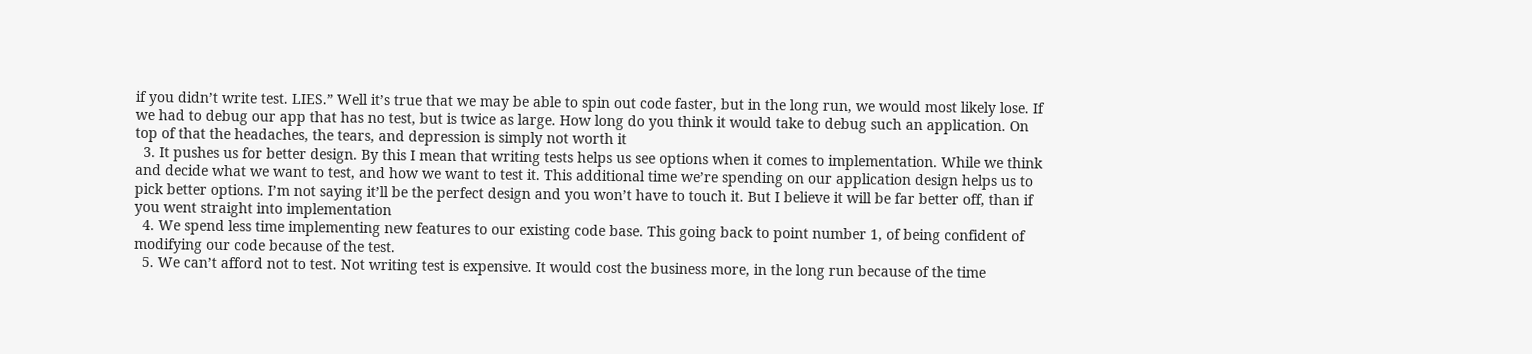if you didn’t write test. LIES.” Well it’s true that we may be able to spin out code faster, but in the long run, we would most likely lose. If we had to debug our app that has no test, but is twice as large. How long do you think it would take to debug such an application. On top of that the headaches, the tears, and depression is simply not worth it
  3. It pushes us for better design. By this I mean that writing tests helps us see options when it comes to implementation. While we think and decide what we want to test, and how we want to test it. This additional time we’re spending on our application design helps us to pick better options. I’m not saying it’ll be the perfect design and you won’t have to touch it. But I believe it will be far better off, than if you went straight into implementation
  4. We spend less time implementing new features to our existing code base. This going back to point number 1, of being confident of modifying our code because of the test.
  5. We can’t afford not to test. Not writing test is expensive. It would cost the business more, in the long run because of the time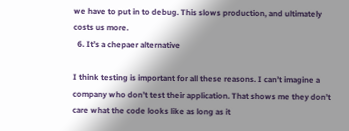we have to put in to debug. This slows production, and ultimately costs us more.
  6. It’s a chepaer alternative

I think testing is important for all these reasons. I can’t imagine a company who don’t test their application. That shows me they don’t care what the code looks like as long as it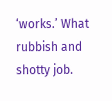‘works.’ What rubbish and shotty job.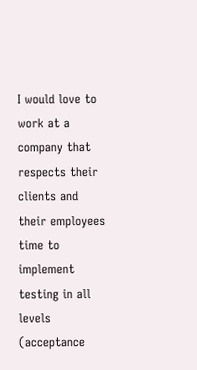I would love to work at a company that respects their clients and their employees time to implement testing in all levels (acceptance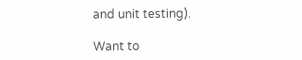and unit testing).

Want to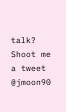talk? Shoot me a tweet @jmoon90